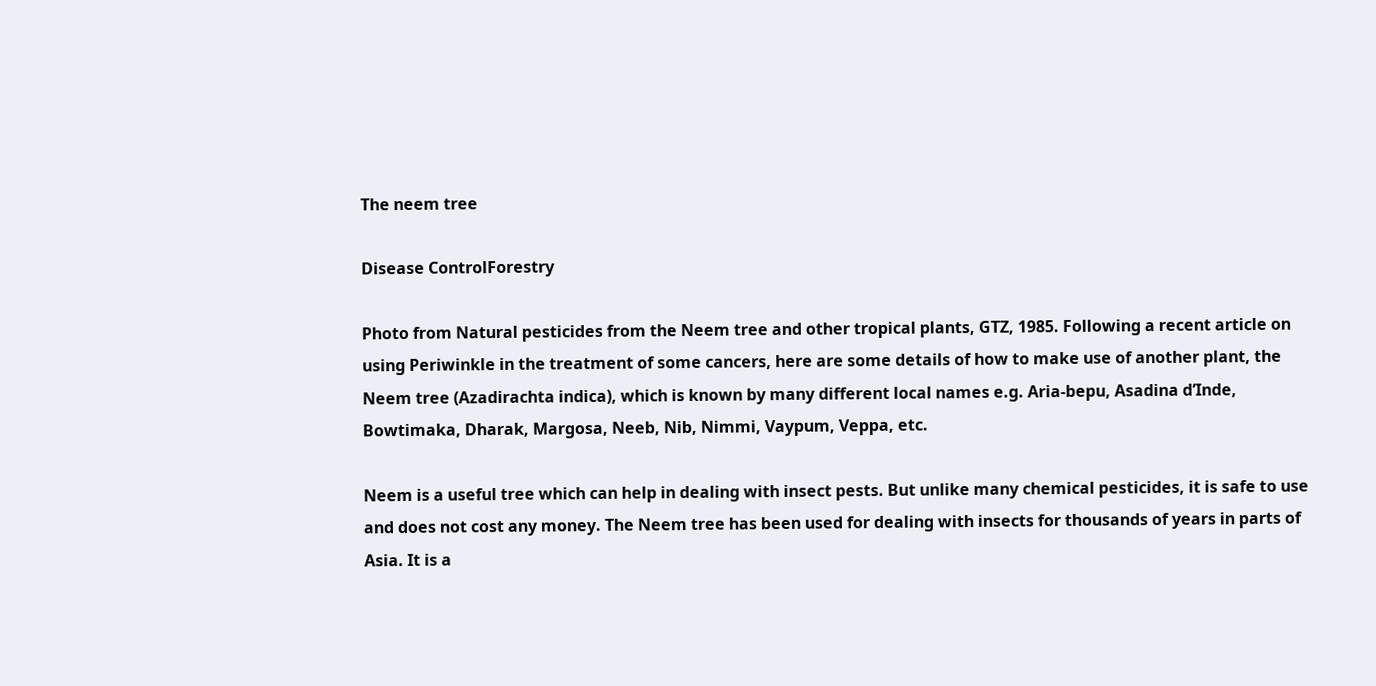The neem tree

Disease ControlForestry

Photo from Natural pesticides from the Neem tree and other tropical plants, GTZ, 1985. Following a recent article on using Periwinkle in the treatment of some cancers, here are some details of how to make use of another plant, the Neem tree (Azadirachta indica), which is known by many different local names e.g. Aria-bepu, Asadina d’Inde, Bowtimaka, Dharak, Margosa, Neeb, Nib, Nimmi, Vaypum, Veppa, etc.

Neem is a useful tree which can help in dealing with insect pests. But unlike many chemical pesticides, it is safe to use and does not cost any money. The Neem tree has been used for dealing with insects for thousands of years in parts of Asia. It is a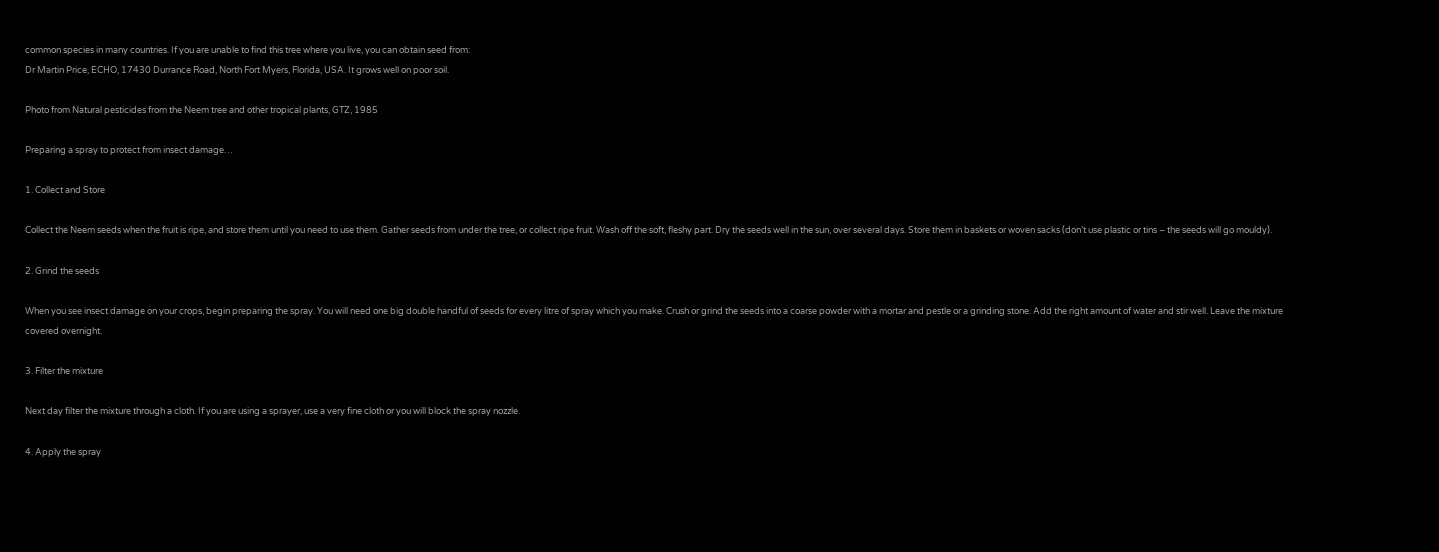common species in many countries. If you are unable to find this tree where you live, you can obtain seed from:
Dr Martin Price, ECHO, 17430 Durrance Road, North Fort Myers, Florida, USA. It grows well on poor soil.

Photo from Natural pesticides from the Neem tree and other tropical plants, GTZ, 1985

Preparing a spray to protect from insect damage…

1. Collect and Store

Collect the Neem seeds when the fruit is ripe, and store them until you need to use them. Gather seeds from under the tree, or collect ripe fruit. Wash off the soft, fleshy part. Dry the seeds well in the sun, over several days. Store them in baskets or woven sacks (don’t use plastic or tins – the seeds will go mouldy).

2. Grind the seeds

When you see insect damage on your crops, begin preparing the spray. You will need one big double handful of seeds for every litre of spray which you make. Crush or grind the seeds into a coarse powder with a mortar and pestle or a grinding stone. Add the right amount of water and stir well. Leave the mixture covered overnight.

3. Filter the mixture

Next day filter the mixture through a cloth. If you are using a sprayer, use a very fine cloth or you will block the spray nozzle.

4. Apply the spray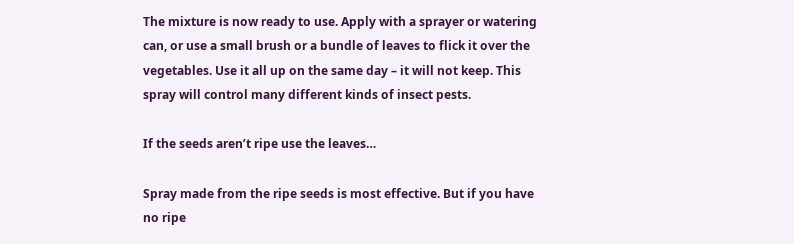The mixture is now ready to use. Apply with a sprayer or watering can, or use a small brush or a bundle of leaves to flick it over the vegetables. Use it all up on the same day – it will not keep. This spray will control many different kinds of insect pests.

If the seeds aren’t ripe use the leaves…

Spray made from the ripe seeds is most effective. But if you have no ripe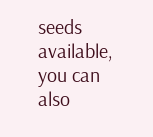seeds available, you can also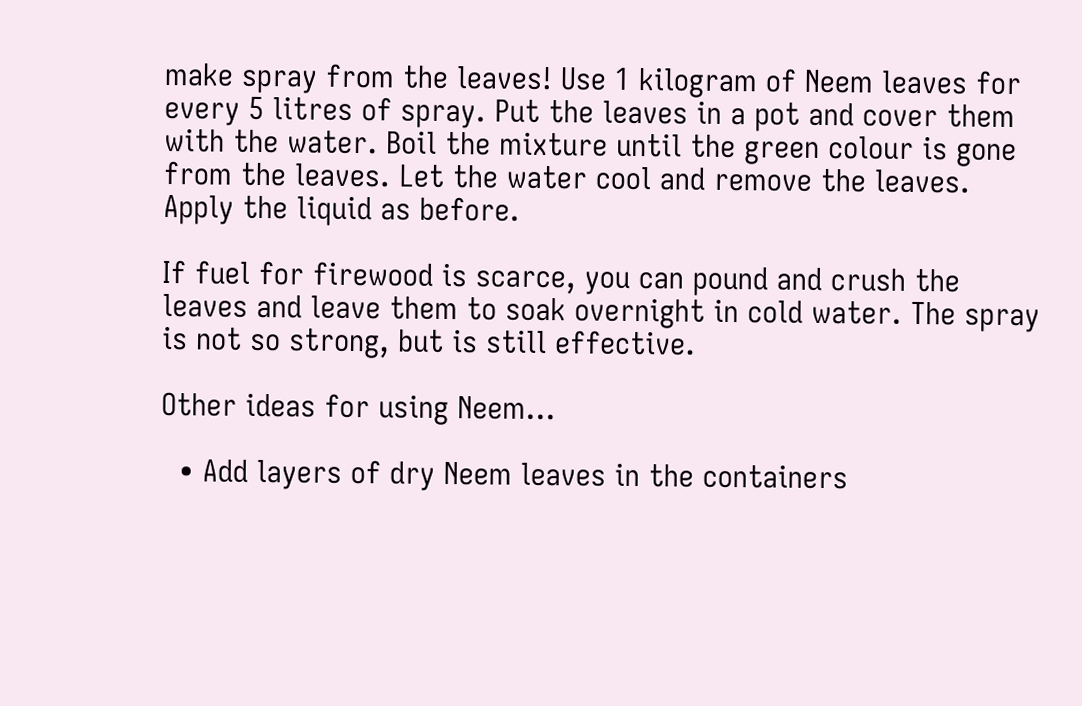make spray from the leaves! Use 1 kilogram of Neem leaves for every 5 litres of spray. Put the leaves in a pot and cover them with the water. Boil the mixture until the green colour is gone from the leaves. Let the water cool and remove the leaves. Apply the liquid as before.

If fuel for firewood is scarce, you can pound and crush the leaves and leave them to soak overnight in cold water. The spray is not so strong, but is still effective.

Other ideas for using Neem…

  • Add layers of dry Neem leaves in the containers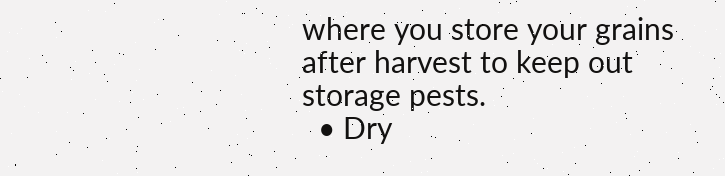where you store your grains after harvest to keep out storage pests.
  • Dry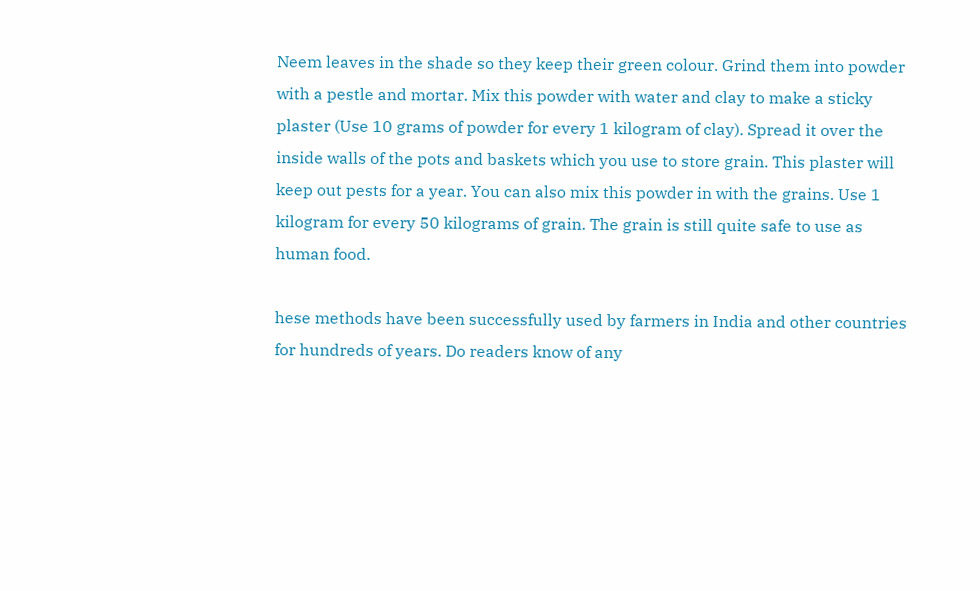Neem leaves in the shade so they keep their green colour. Grind them into powder with a pestle and mortar. Mix this powder with water and clay to make a sticky plaster (Use 10 grams of powder for every 1 kilogram of clay). Spread it over the inside walls of the pots and baskets which you use to store grain. This plaster will keep out pests for a year. You can also mix this powder in with the grains. Use 1 kilogram for every 50 kilograms of grain. The grain is still quite safe to use as human food.

hese methods have been successfully used by farmers in India and other countries for hundreds of years. Do readers know of any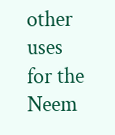other uses for the Neem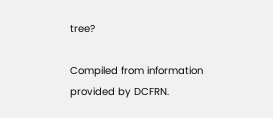tree?

Compiled from information provided by DCFRN.